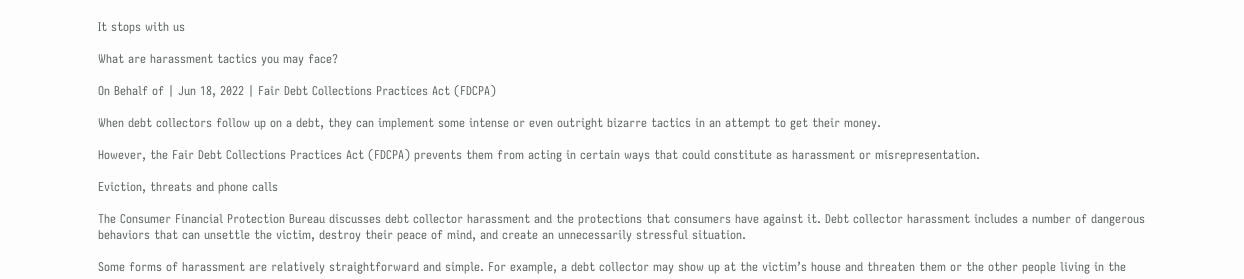It stops with us

What are harassment tactics you may face?

On Behalf of | Jun 18, 2022 | Fair Debt Collections Practices Act (FDCPA)

When debt collectors follow up on a debt, they can implement some intense or even outright bizarre tactics in an attempt to get their money.

However, the Fair Debt Collections Practices Act (FDCPA) prevents them from acting in certain ways that could constitute as harassment or misrepresentation.

Eviction, threats and phone calls

The Consumer Financial Protection Bureau discusses debt collector harassment and the protections that consumers have against it. Debt collector harassment includes a number of dangerous behaviors that can unsettle the victim, destroy their peace of mind, and create an unnecessarily stressful situation.

Some forms of harassment are relatively straightforward and simple. For example, a debt collector may show up at the victim’s house and threaten them or the other people living in the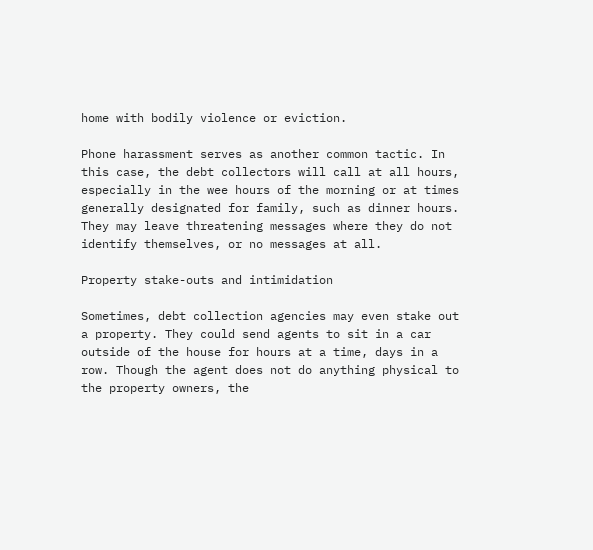home with bodily violence or eviction.

Phone harassment serves as another common tactic. In this case, the debt collectors will call at all hours, especially in the wee hours of the morning or at times generally designated for family, such as dinner hours. They may leave threatening messages where they do not identify themselves, or no messages at all.

Property stake-outs and intimidation

Sometimes, debt collection agencies may even stake out a property. They could send agents to sit in a car outside of the house for hours at a time, days in a row. Though the agent does not do anything physical to the property owners, the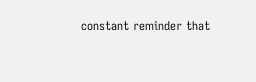constant reminder that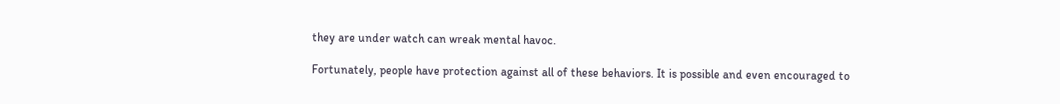they are under watch can wreak mental havoc.

Fortunately, people have protection against all of these behaviors. It is possible and even encouraged to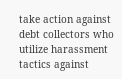take action against debt collectors who utilize harassment tactics against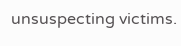unsuspecting victims.